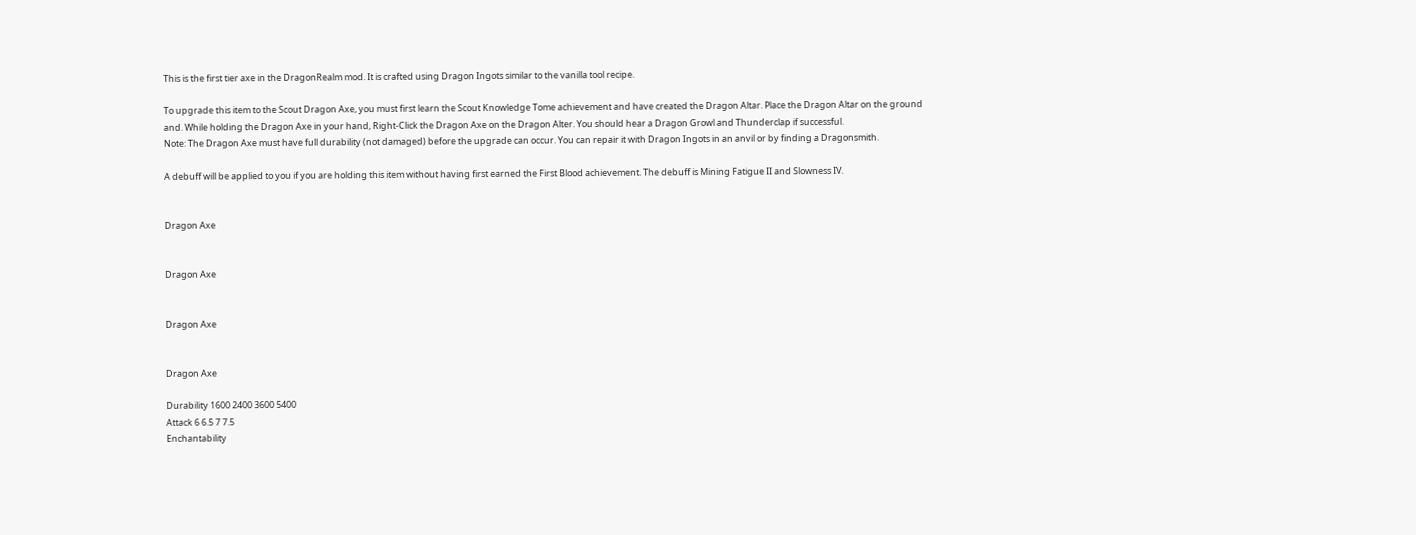This is the first tier axe in the DragonRealm mod. It is crafted using Dragon Ingots similar to the vanilla tool recipe.

To upgrade this item to the Scout Dragon Axe, you must first learn the Scout Knowledge Tome achievement and have created the Dragon Altar. Place the Dragon Altar on the ground and. While holding the Dragon Axe in your hand, Right-Click the Dragon Axe on the Dragon Alter. You should hear a Dragon Growl and Thunderclap if successful.
Note: The Dragon Axe must have full durability (not damaged) before the upgrade can occur. You can repair it with Dragon Ingots in an anvil or by finding a Dragonsmith.

A debuff will be applied to you if you are holding this item without having first earned the First Blood achievement. The debuff is Mining Fatigue II and Slowness IV.


Dragon Axe


Dragon Axe


Dragon Axe


Dragon Axe

Durability 1600 2400 3600 5400
Attack 6 6.5 7 7.5
Enchantability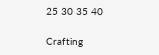25 30 35 40

Crafting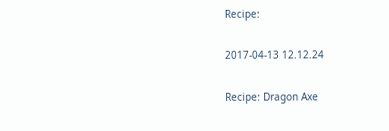Recipe:

2017-04-13 12.12.24

Recipe: Dragon Axe